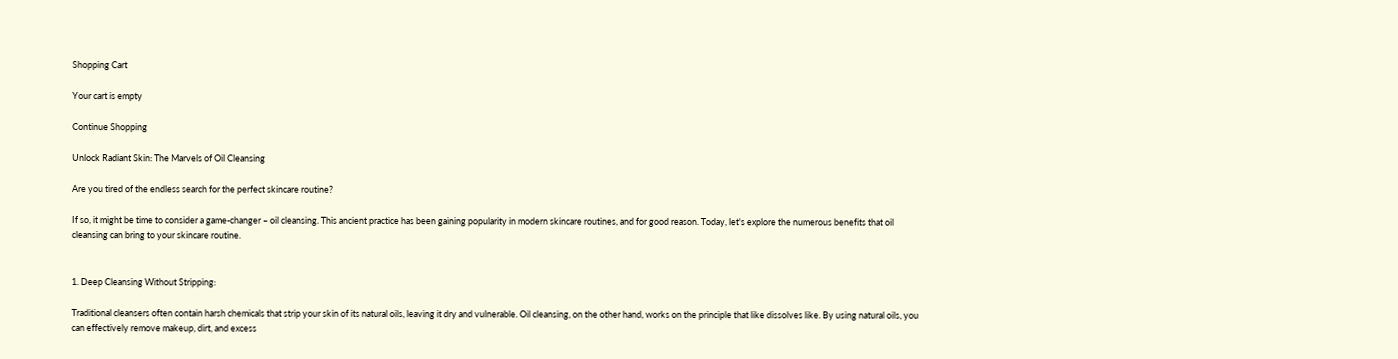Shopping Cart

Your cart is empty

Continue Shopping

Unlock Radiant Skin: The Marvels of Oil Cleansing

Are you tired of the endless search for the perfect skincare routine?

If so, it might be time to consider a game-changer – oil cleansing. This ancient practice has been gaining popularity in modern skincare routines, and for good reason. Today, let's explore the numerous benefits that oil cleansing can bring to your skincare routine.


1. Deep Cleansing Without Stripping:

Traditional cleansers often contain harsh chemicals that strip your skin of its natural oils, leaving it dry and vulnerable. Oil cleansing, on the other hand, works on the principle that like dissolves like. By using natural oils, you can effectively remove makeup, dirt, and excess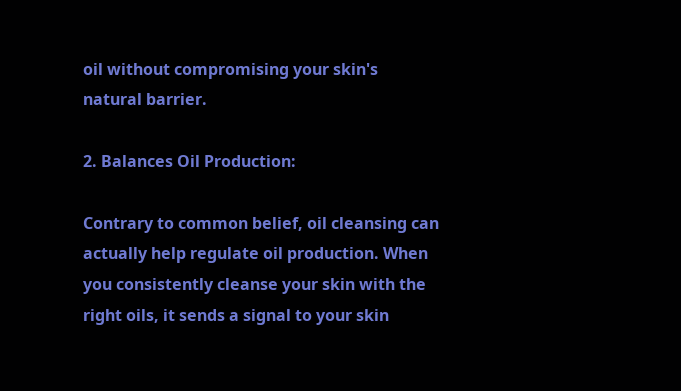oil without compromising your skin's natural barrier.

2. Balances Oil Production:

Contrary to common belief, oil cleansing can actually help regulate oil production. When you consistently cleanse your skin with the right oils, it sends a signal to your skin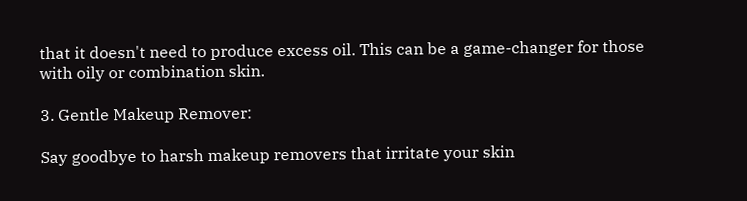that it doesn't need to produce excess oil. This can be a game-changer for those with oily or combination skin.

3. Gentle Makeup Remover:

Say goodbye to harsh makeup removers that irritate your skin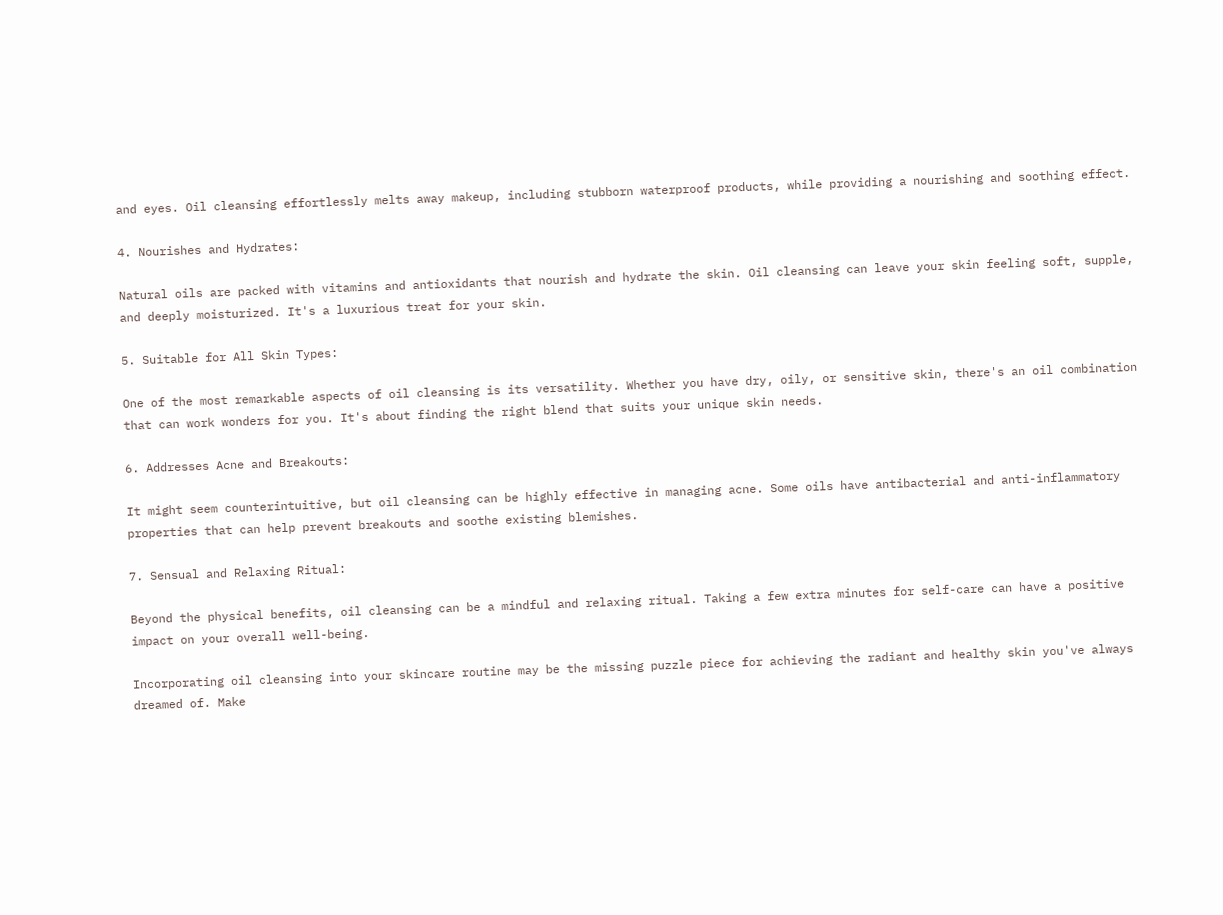and eyes. Oil cleansing effortlessly melts away makeup, including stubborn waterproof products, while providing a nourishing and soothing effect.

4. Nourishes and Hydrates:

Natural oils are packed with vitamins and antioxidants that nourish and hydrate the skin. Oil cleansing can leave your skin feeling soft, supple, and deeply moisturized. It's a luxurious treat for your skin.

5. Suitable for All Skin Types:

One of the most remarkable aspects of oil cleansing is its versatility. Whether you have dry, oily, or sensitive skin, there's an oil combination that can work wonders for you. It's about finding the right blend that suits your unique skin needs.

6. Addresses Acne and Breakouts:

It might seem counterintuitive, but oil cleansing can be highly effective in managing acne. Some oils have antibacterial and anti-inflammatory properties that can help prevent breakouts and soothe existing blemishes.

7. Sensual and Relaxing Ritual:

Beyond the physical benefits, oil cleansing can be a mindful and relaxing ritual. Taking a few extra minutes for self-care can have a positive impact on your overall well-being.

Incorporating oil cleansing into your skincare routine may be the missing puzzle piece for achieving the radiant and healthy skin you've always dreamed of. Make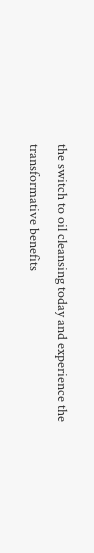the switch to oil cleansing today and experience the transformative benefits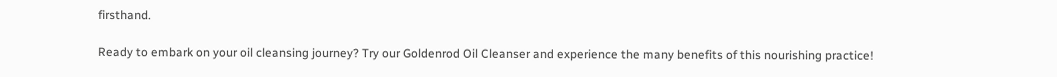firsthand.

Ready to embark on your oil cleansing journey? Try our Goldenrod Oil Cleanser and experience the many benefits of this nourishing practice!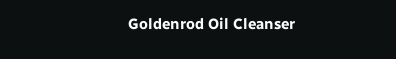Goldenrod Oil Cleanser